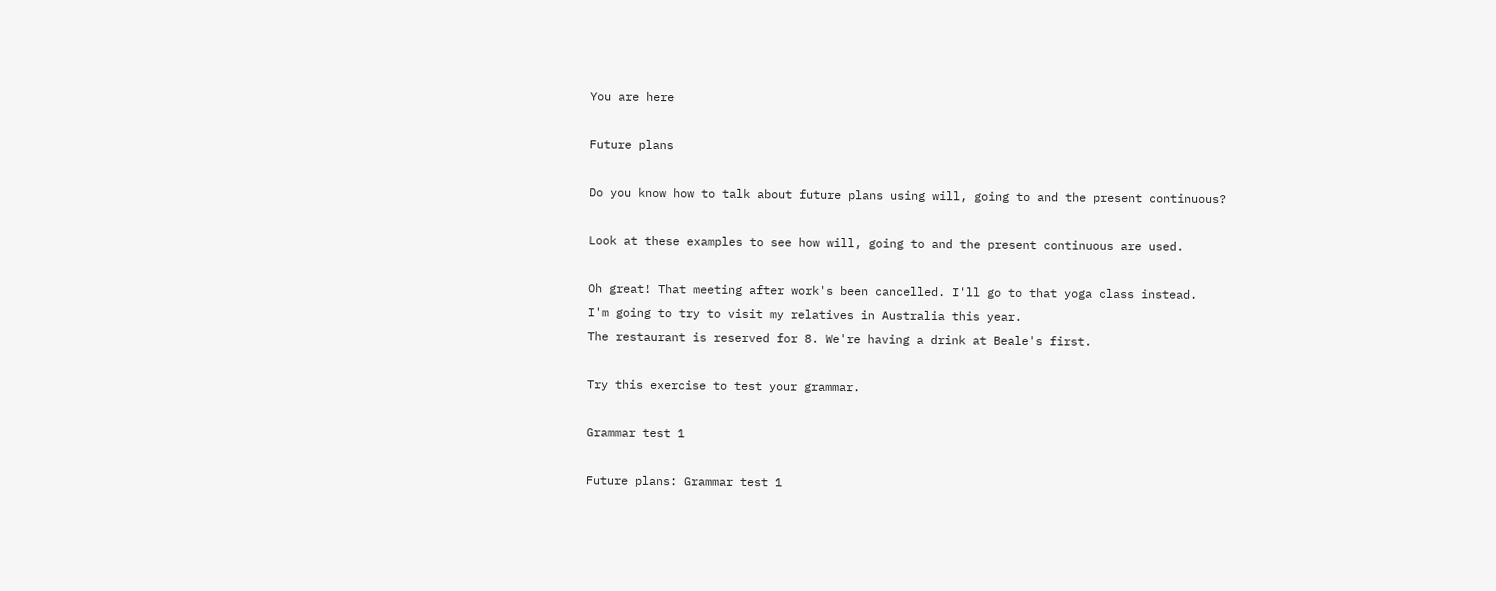You are here

Future plans

Do you know how to talk about future plans using will, going to and the present continuous?

Look at these examples to see how will, going to and the present continuous are used.

Oh great! That meeting after work's been cancelled. I'll go to that yoga class instead.
I'm going to try to visit my relatives in Australia this year.
The restaurant is reserved for 8. We're having a drink at Beale's first.

Try this exercise to test your grammar.

Grammar test 1

Future plans: Grammar test 1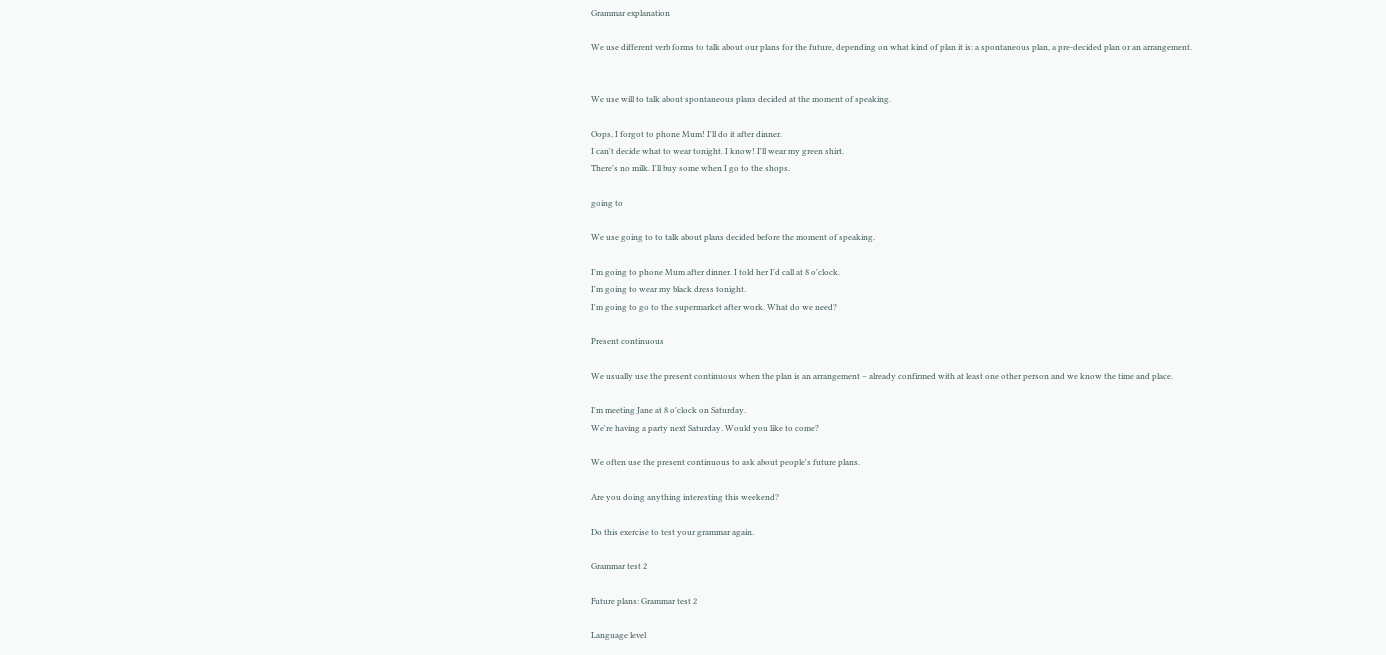Grammar explanation

We use different verb forms to talk about our plans for the future, depending on what kind of plan it is: a spontaneous plan, a pre-decided plan or an arrangement.


We use will to talk about spontaneous plans decided at the moment of speaking.

Oops, I forgot to phone Mum! I'll do it after dinner.
I can't decide what to wear tonight. I know! I'll wear my green shirt.
There's no milk. I'll buy some when I go to the shops.

going to

We use going to to talk about plans decided before the moment of speaking.

I'm going to phone Mum after dinner. I told her I'd call at 8 o'clock.
I'm going to wear my black dress tonight.
I'm going to go to the supermarket after work. What do we need?

Present continuous

We usually use the present continuous when the plan is an arrangement – already confirmed with at least one other person and we know the time and place.

I'm meeting Jane at 8 o'clock on Saturday.
We're having a party next Saturday. Would you like to come?

We often use the present continuous to ask about people's future plans.

Are you doing anything interesting this weekend?

Do this exercise to test your grammar again.

Grammar test 2

Future plans: Grammar test 2

Language level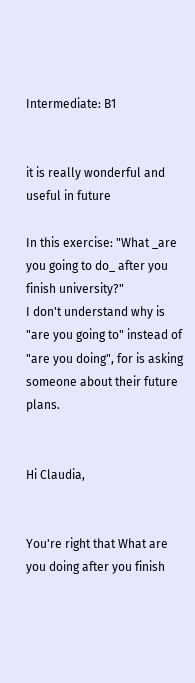Intermediate: B1


it is really wonderful and useful in future

In this exercise: "What _are you going to do_ after you finish university?"
I don't understand why is "are you going to" instead of "are you doing", for is asking someone about their future plans.


Hi Claudia,


You're right that What are you doing after you finish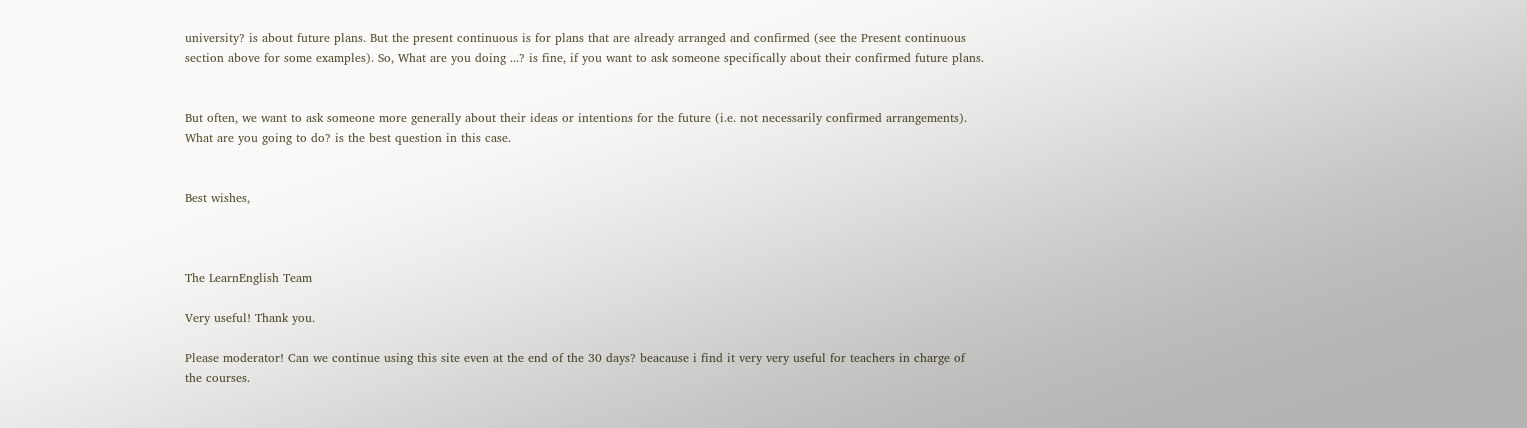university? is about future plans. But the present continuous is for plans that are already arranged and confirmed (see the Present continuous section above for some examples). So, What are you doing ...? is fine, if you want to ask someone specifically about their confirmed future plans.


But often, we want to ask someone more generally about their ideas or intentions for the future (i.e. not necessarily confirmed arrangements). What are you going to do? is the best question in this case.


Best wishes,



The LearnEnglish Team

Very useful! Thank you.

Please moderator! Can we continue using this site even at the end of the 30 days? beacause i find it very very useful for teachers in charge of the courses.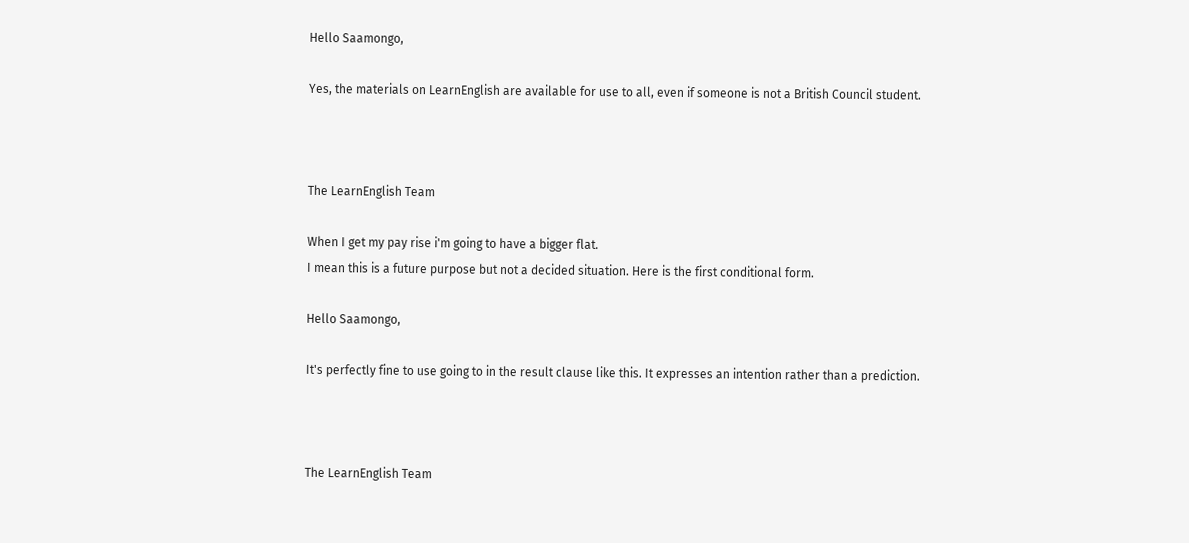Hello Saamongo,

Yes, the materials on LearnEnglish are available for use to all, even if someone is not a British Council student.



The LearnEnglish Team

When I get my pay rise i'm going to have a bigger flat.
I mean this is a future purpose but not a decided situation. Here is the first conditional form.

Hello Saamongo,

It's perfectly fine to use going to in the result clause like this. It expresses an intention rather than a prediction.



The LearnEnglish Team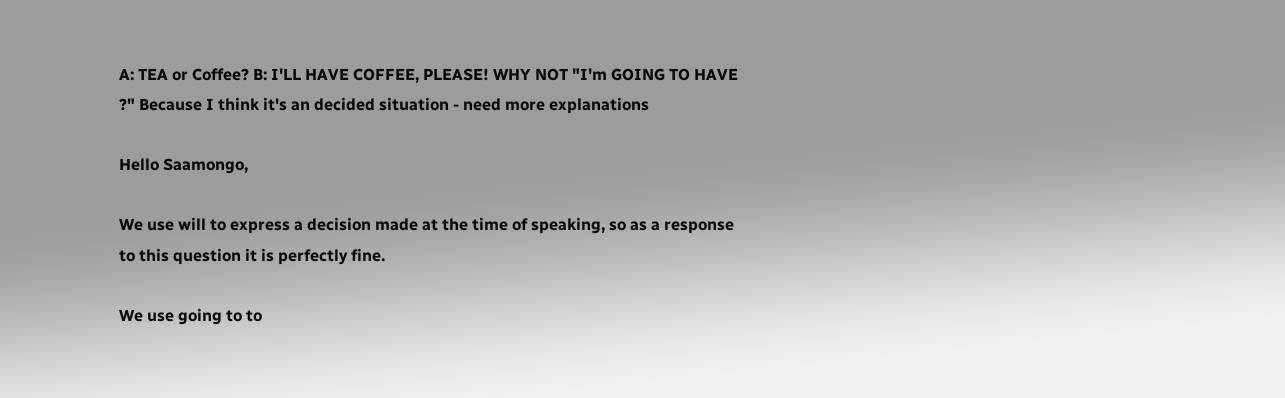A: TEA or Coffee? B: I'LL HAVE COFFEE, PLEASE! WHY NOT "I'm GOING TO HAVE ?" Because I think it's an decided situation - need more explanations

Hello Saamongo,

We use will to express a decision made at the time of speaking, so as a response to this question it is perfectly fine.

We use going to to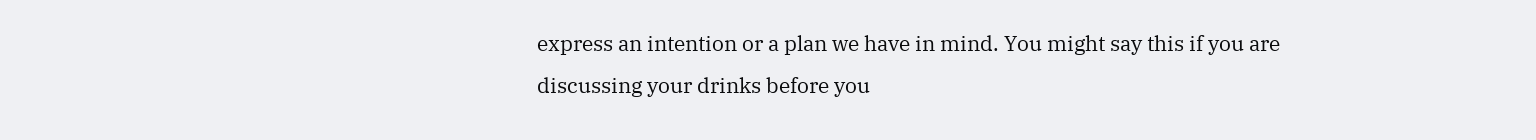express an intention or a plan we have in mind. You might say this if you are discussing your drinks before you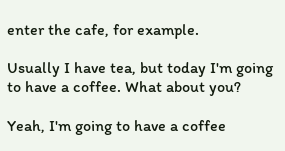enter the cafe, for example.

Usually I have tea, but today I'm going to have a coffee. What about you?

Yeah, I'm going to have a coffee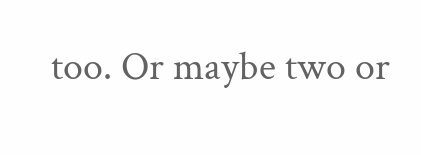too. Or maybe two or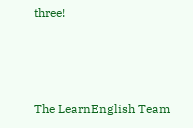three!



The LearnEnglish Team